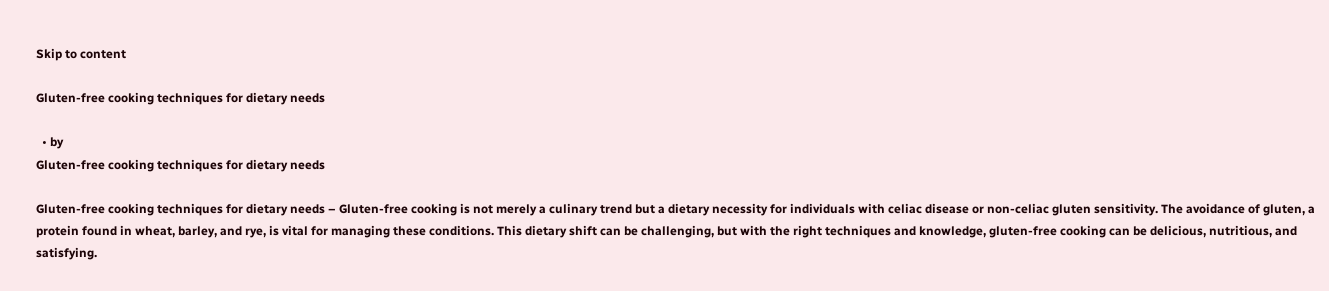Skip to content

Gluten-free cooking techniques for dietary needs

  • by
Gluten-free cooking techniques for dietary needs

Gluten-free cooking techniques for dietary needs – Gluten-free cooking is not merely a culinary trend but a dietary necessity for individuals with celiac disease or non-celiac gluten sensitivity. The avoidance of gluten, a protein found in wheat, barley, and rye, is vital for managing these conditions. This dietary shift can be challenging, but with the right techniques and knowledge, gluten-free cooking can be delicious, nutritious, and satisfying.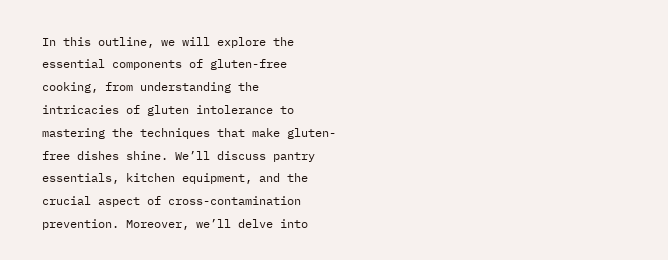In this outline, we will explore the essential components of gluten-free cooking, from understanding the intricacies of gluten intolerance to mastering the techniques that make gluten-free dishes shine. We’ll discuss pantry essentials, kitchen equipment, and the crucial aspect of cross-contamination prevention. Moreover, we’ll delve into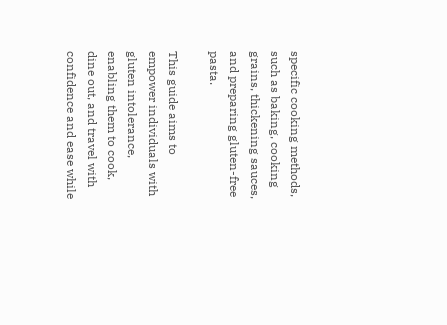specific cooking methods, such as baking, cooking grains, thickening sauces, and preparing gluten-free pasta.

This guide aims to empower individuals with gluten intolerance, enabling them to cook, dine out, and travel with confidence and ease while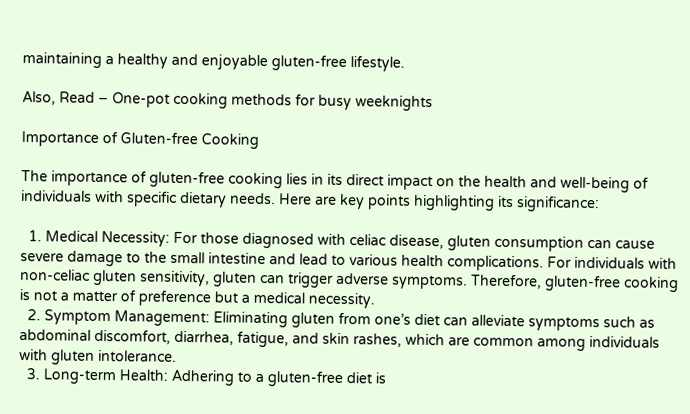maintaining a healthy and enjoyable gluten-free lifestyle.

Also, Read – One-pot cooking methods for busy weeknights

Importance of Gluten-free Cooking

The importance of gluten-free cooking lies in its direct impact on the health and well-being of individuals with specific dietary needs. Here are key points highlighting its significance:

  1. Medical Necessity: For those diagnosed with celiac disease, gluten consumption can cause severe damage to the small intestine and lead to various health complications. For individuals with non-celiac gluten sensitivity, gluten can trigger adverse symptoms. Therefore, gluten-free cooking is not a matter of preference but a medical necessity.
  2. Symptom Management: Eliminating gluten from one’s diet can alleviate symptoms such as abdominal discomfort, diarrhea, fatigue, and skin rashes, which are common among individuals with gluten intolerance.
  3. Long-term Health: Adhering to a gluten-free diet is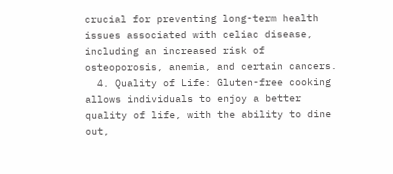crucial for preventing long-term health issues associated with celiac disease, including an increased risk of osteoporosis, anemia, and certain cancers.
  4. Quality of Life: Gluten-free cooking allows individuals to enjoy a better quality of life, with the ability to dine out,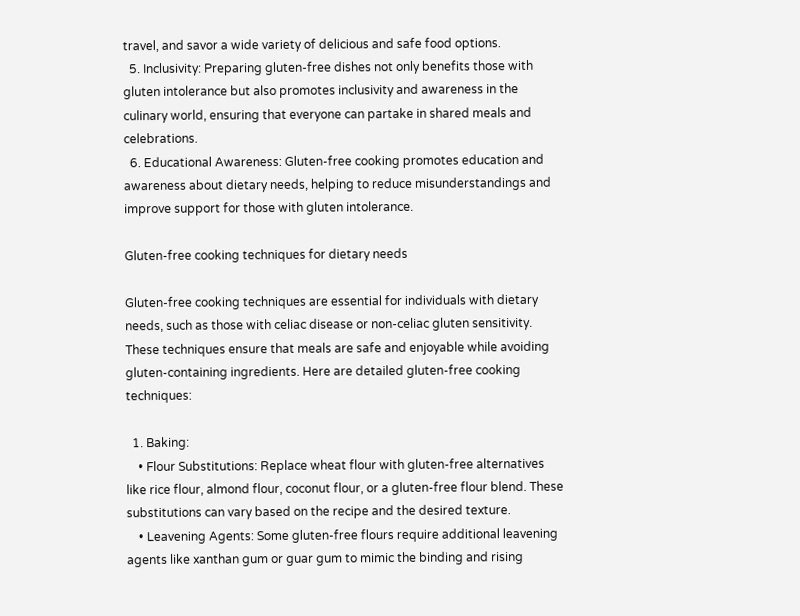travel, and savor a wide variety of delicious and safe food options.
  5. Inclusivity: Preparing gluten-free dishes not only benefits those with gluten intolerance but also promotes inclusivity and awareness in the culinary world, ensuring that everyone can partake in shared meals and celebrations.
  6. Educational Awareness: Gluten-free cooking promotes education and awareness about dietary needs, helping to reduce misunderstandings and improve support for those with gluten intolerance.

Gluten-free cooking techniques for dietary needs

Gluten-free cooking techniques are essential for individuals with dietary needs, such as those with celiac disease or non-celiac gluten sensitivity. These techniques ensure that meals are safe and enjoyable while avoiding gluten-containing ingredients. Here are detailed gluten-free cooking techniques:

  1. Baking:
    • Flour Substitutions: Replace wheat flour with gluten-free alternatives like rice flour, almond flour, coconut flour, or a gluten-free flour blend. These substitutions can vary based on the recipe and the desired texture.
    • Leavening Agents: Some gluten-free flours require additional leavening agents like xanthan gum or guar gum to mimic the binding and rising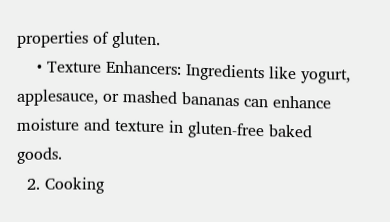properties of gluten.
    • Texture Enhancers: Ingredients like yogurt, applesauce, or mashed bananas can enhance moisture and texture in gluten-free baked goods.
  2. Cooking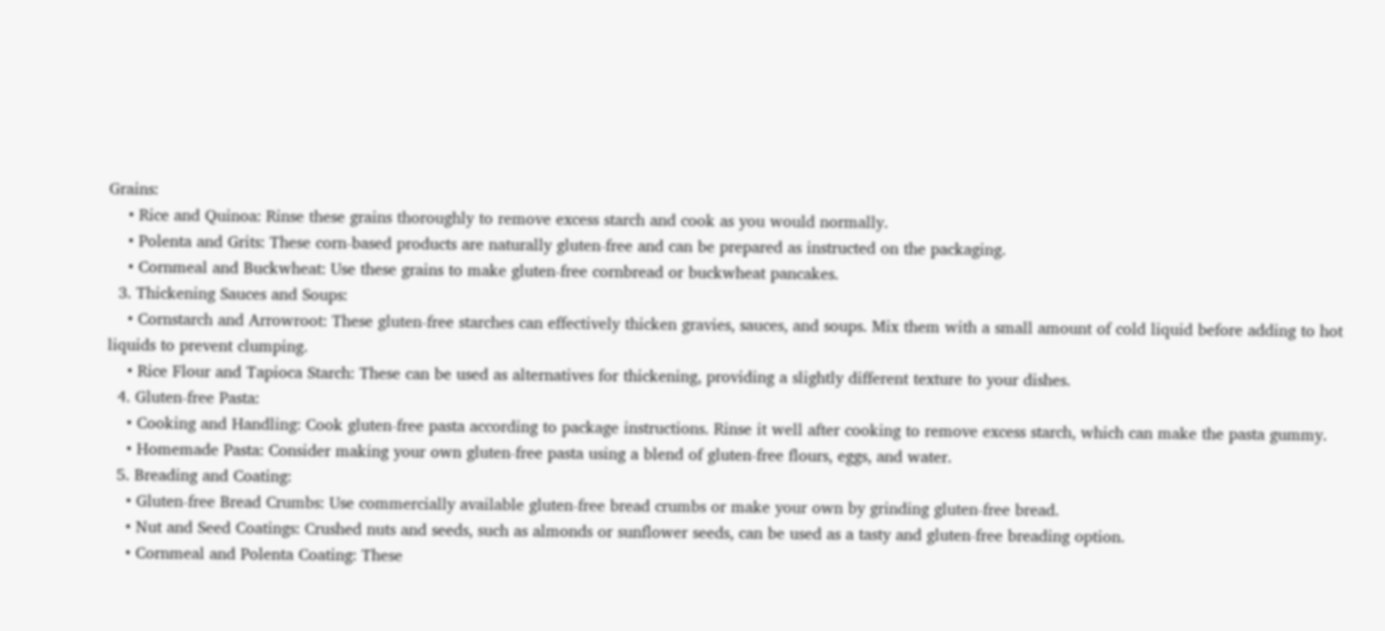Grains:
    • Rice and Quinoa: Rinse these grains thoroughly to remove excess starch and cook as you would normally.
    • Polenta and Grits: These corn-based products are naturally gluten-free and can be prepared as instructed on the packaging.
    • Cornmeal and Buckwheat: Use these grains to make gluten-free cornbread or buckwheat pancakes.
  3. Thickening Sauces and Soups:
    • Cornstarch and Arrowroot: These gluten-free starches can effectively thicken gravies, sauces, and soups. Mix them with a small amount of cold liquid before adding to hot liquids to prevent clumping.
    • Rice Flour and Tapioca Starch: These can be used as alternatives for thickening, providing a slightly different texture to your dishes.
  4. Gluten-free Pasta:
    • Cooking and Handling: Cook gluten-free pasta according to package instructions. Rinse it well after cooking to remove excess starch, which can make the pasta gummy.
    • Homemade Pasta: Consider making your own gluten-free pasta using a blend of gluten-free flours, eggs, and water.
  5. Breading and Coating:
    • Gluten-free Bread Crumbs: Use commercially available gluten-free bread crumbs or make your own by grinding gluten-free bread.
    • Nut and Seed Coatings: Crushed nuts and seeds, such as almonds or sunflower seeds, can be used as a tasty and gluten-free breading option.
    • Cornmeal and Polenta Coating: These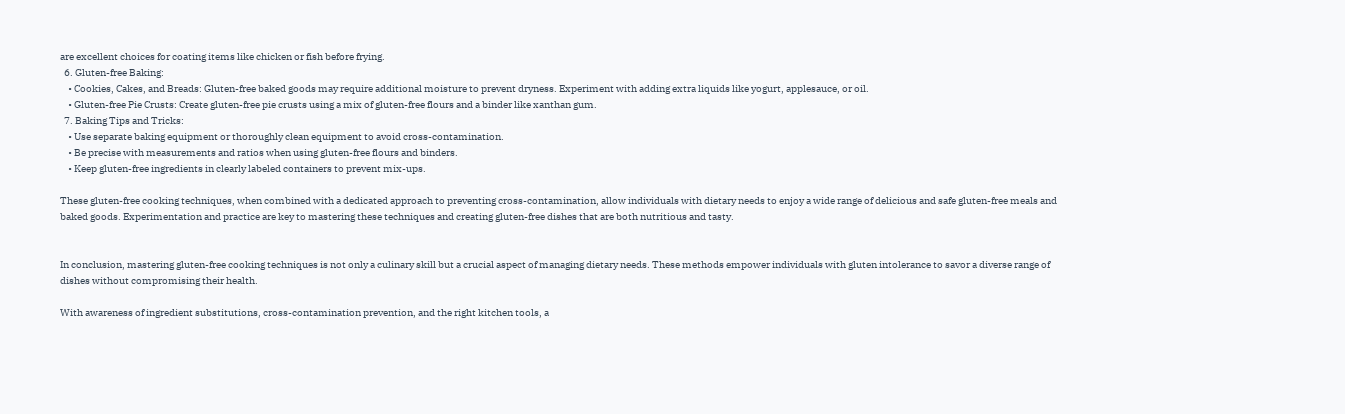are excellent choices for coating items like chicken or fish before frying.
  6. Gluten-free Baking:
    • Cookies, Cakes, and Breads: Gluten-free baked goods may require additional moisture to prevent dryness. Experiment with adding extra liquids like yogurt, applesauce, or oil.
    • Gluten-free Pie Crusts: Create gluten-free pie crusts using a mix of gluten-free flours and a binder like xanthan gum.
  7. Baking Tips and Tricks:
    • Use separate baking equipment or thoroughly clean equipment to avoid cross-contamination.
    • Be precise with measurements and ratios when using gluten-free flours and binders.
    • Keep gluten-free ingredients in clearly labeled containers to prevent mix-ups.

These gluten-free cooking techniques, when combined with a dedicated approach to preventing cross-contamination, allow individuals with dietary needs to enjoy a wide range of delicious and safe gluten-free meals and baked goods. Experimentation and practice are key to mastering these techniques and creating gluten-free dishes that are both nutritious and tasty.


In conclusion, mastering gluten-free cooking techniques is not only a culinary skill but a crucial aspect of managing dietary needs. These methods empower individuals with gluten intolerance to savor a diverse range of dishes without compromising their health.

With awareness of ingredient substitutions, cross-contamination prevention, and the right kitchen tools, a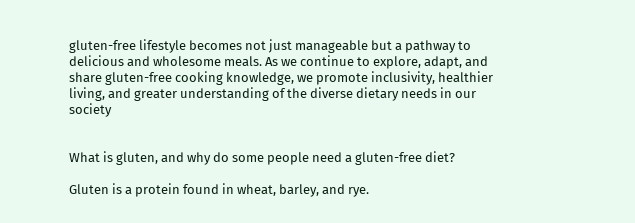gluten-free lifestyle becomes not just manageable but a pathway to delicious and wholesome meals. As we continue to explore, adapt, and share gluten-free cooking knowledge, we promote inclusivity, healthier living, and greater understanding of the diverse dietary needs in our society


What is gluten, and why do some people need a gluten-free diet?

Gluten is a protein found in wheat, barley, and rye.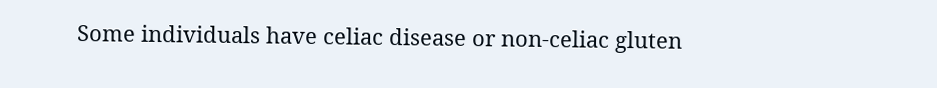Some individuals have celiac disease or non-celiac gluten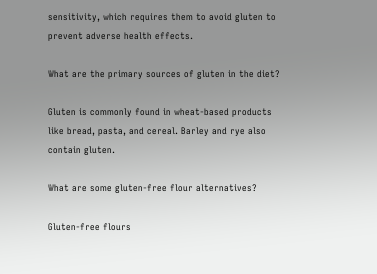sensitivity, which requires them to avoid gluten to prevent adverse health effects.

What are the primary sources of gluten in the diet?

Gluten is commonly found in wheat-based products like bread, pasta, and cereal. Barley and rye also contain gluten.

What are some gluten-free flour alternatives?

Gluten-free flours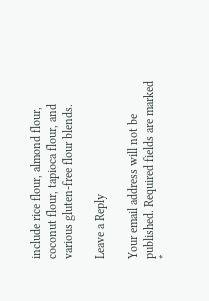include rice flour, almond flour, coconut flour, tapioca flour, and various gluten-free flour blends.

Leave a Reply

Your email address will not be published. Required fields are marked *